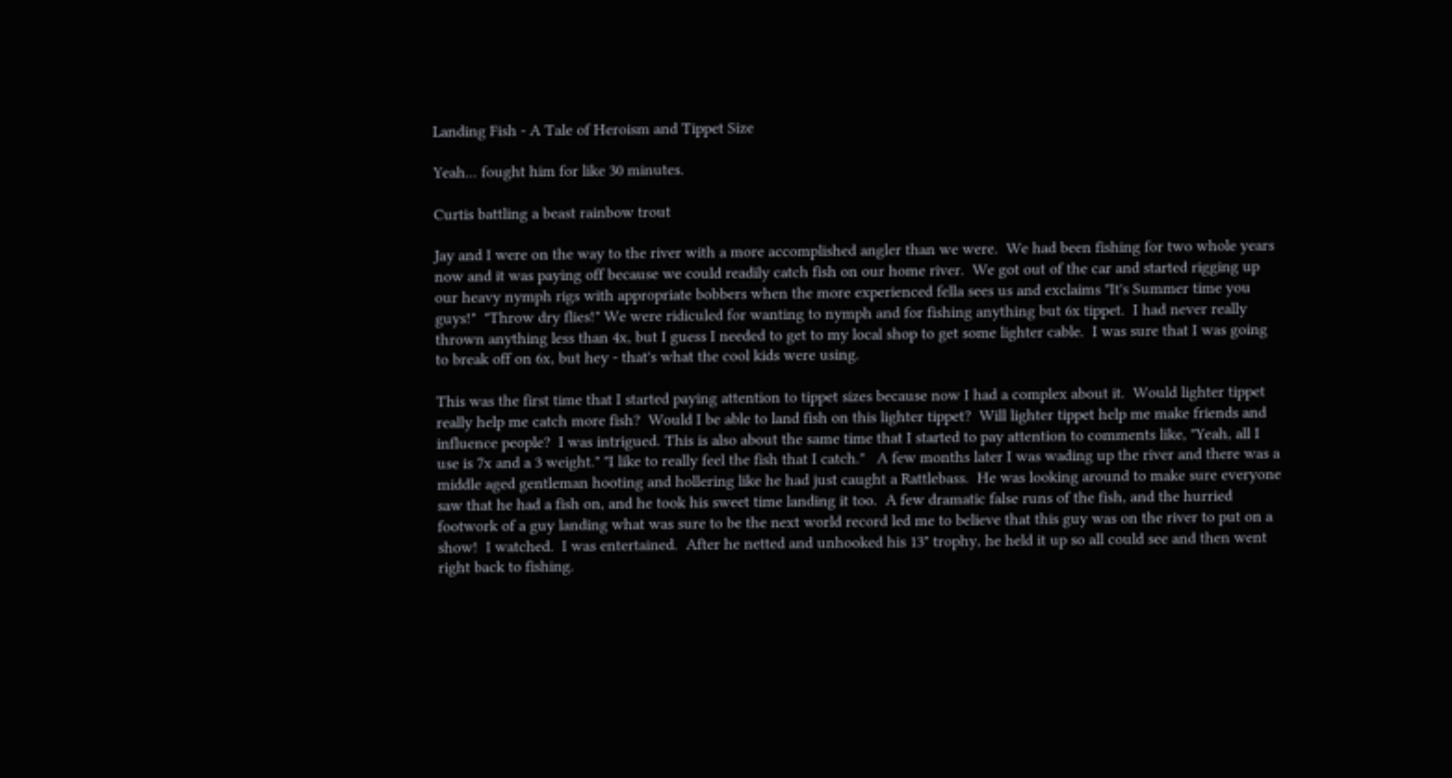Landing Fish - A Tale of Heroism and Tippet Size

Yeah... fought him for like 30 minutes.

Curtis battling a beast rainbow trout

Jay and I were on the way to the river with a more accomplished angler than we were.  We had been fishing for two whole years now and it was paying off because we could readily catch fish on our home river.  We got out of the car and started rigging up our heavy nymph rigs with appropriate bobbers when the more experienced fella sees us and exclaims "It's Summer time you guys!"  "Throw dry flies!" We were ridiculed for wanting to nymph and for fishing anything but 6x tippet.  I had never really thrown anything less than 4x, but I guess I needed to get to my local shop to get some lighter cable.  I was sure that I was going to break off on 6x, but hey - that's what the cool kids were using.

This was the first time that I started paying attention to tippet sizes because now I had a complex about it.  Would lighter tippet really help me catch more fish?  Would I be able to land fish on this lighter tippet?  Will lighter tippet help me make friends and influence people?  I was intrigued. This is also about the same time that I started to pay attention to comments like, "Yeah, all I use is 7x and a 3 weight." "I like to really feel the fish that I catch."   A few months later I was wading up the river and there was a middle aged gentleman hooting and hollering like he had just caught a Rattlebass.  He was looking around to make sure everyone saw that he had a fish on, and he took his sweet time landing it too.  A few dramatic false runs of the fish, and the hurried footwork of a guy landing what was sure to be the next world record led me to believe that this guy was on the river to put on a show!  I watched.  I was entertained.  After he netted and unhooked his 13" trophy, he held it up so all could see and then went right back to fishing.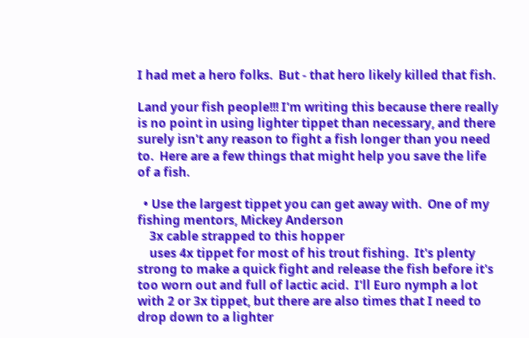I had met a hero folks.  But - that hero likely killed that fish.

Land your fish people!!! I'm writing this because there really is no point in using lighter tippet than necessary, and there surely isn't any reason to fight a fish longer than you need to.  Here are a few things that might help you save the life of a fish.

  • Use the largest tippet you can get away with.  One of my fishing mentors, Mickey Anderson
    3x cable strapped to this hopper
    uses 4x tippet for most of his trout fishing.  It's plenty strong to make a quick fight and release the fish before it's too worn out and full of lactic acid.  I'll Euro nymph a lot with 2 or 3x tippet, but there are also times that I need to drop down to a lighter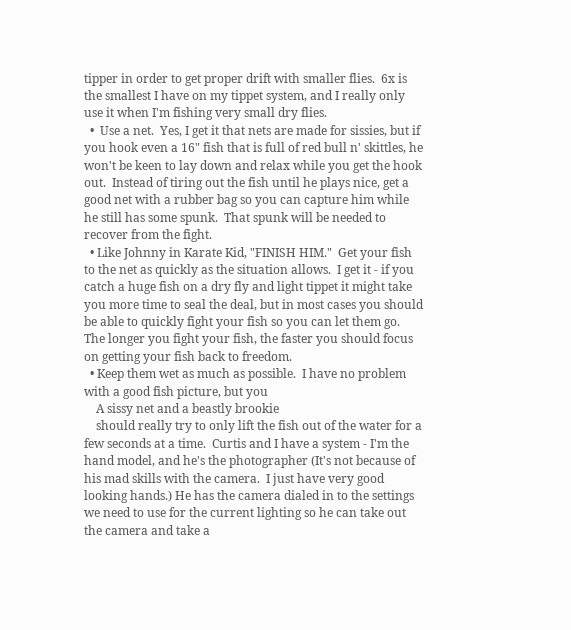tipper in order to get proper drift with smaller flies.  6x is the smallest I have on my tippet system, and I really only use it when I'm fishing very small dry flies.
  •  Use a net.  Yes, I get it that nets are made for sissies, but if you hook even a 16" fish that is full of red bull n' skittles, he won't be keen to lay down and relax while you get the hook out.  Instead of tiring out the fish until he plays nice, get a good net with a rubber bag so you can capture him while he still has some spunk.  That spunk will be needed to recover from the fight.
  • Like Johnny in Karate Kid, "FINISH HIM."  Get your fish to the net as quickly as the situation allows.  I get it - if you catch a huge fish on a dry fly and light tippet it might take you more time to seal the deal, but in most cases you should be able to quickly fight your fish so you can let them go.  The longer you fight your fish, the faster you should focus on getting your fish back to freedom.
  • Keep them wet as much as possible.  I have no problem with a good fish picture, but you
    A sissy net and a beastly brookie
    should really try to only lift the fish out of the water for a few seconds at a time.  Curtis and I have a system - I'm the hand model, and he's the photographer (It's not because of his mad skills with the camera.  I just have very good looking hands.) He has the camera dialed in to the settings we need to use for the current lighting so he can take out the camera and take a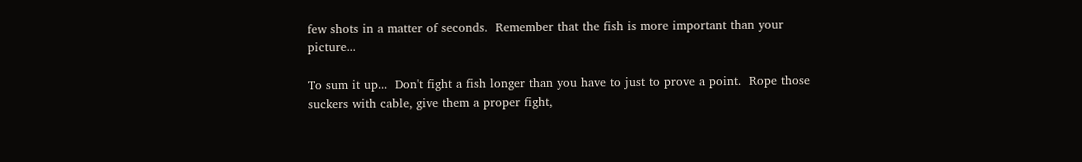few shots in a matter of seconds.  Remember that the fish is more important than your picture...

To sum it up...  Don't fight a fish longer than you have to just to prove a point.  Rope those suckers with cable, give them a proper fight,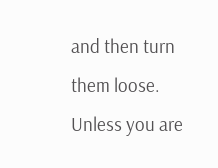and then turn them loose. Unless you are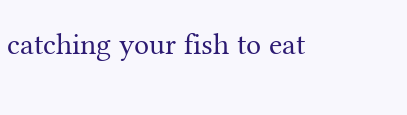catching your fish to eat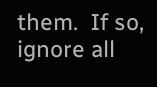them.  If so, ignore all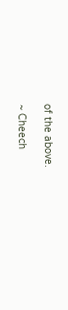of the above.

~ Cheech